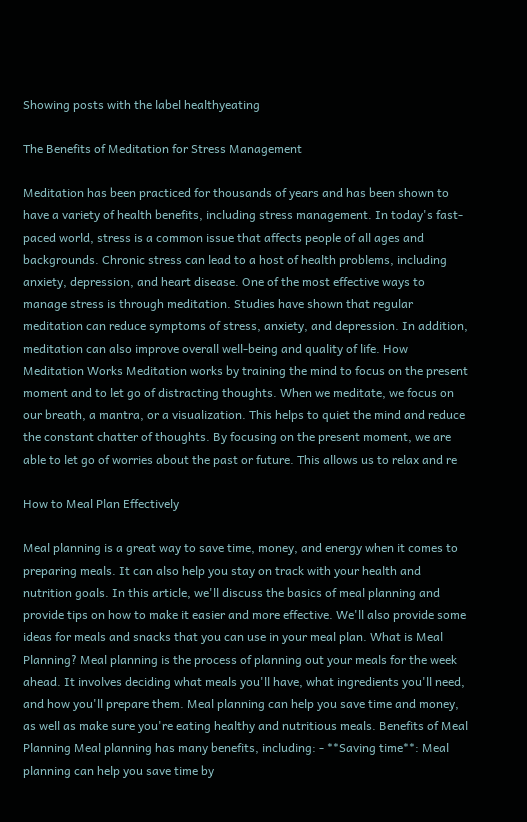Showing posts with the label healthyeating

The Benefits of Meditation for Stress Management

Meditation has been practiced for thousands of years and has been shown to have a variety of health benefits, including stress management. In today's fast-paced world, stress is a common issue that affects people of all ages and backgrounds. Chronic stress can lead to a host of health problems, including anxiety, depression, and heart disease. One of the most effective ways to manage stress is through meditation. Studies have shown that regular meditation can reduce symptoms of stress, anxiety, and depression. In addition, meditation can also improve overall well-being and quality of life. How Meditation Works Meditation works by training the mind to focus on the present moment and to let go of distracting thoughts. When we meditate, we focus on our breath, a mantra, or a visualization. This helps to quiet the mind and reduce the constant chatter of thoughts. By focusing on the present moment, we are able to let go of worries about the past or future. This allows us to relax and re

How to Meal Plan Effectively

Meal planning is a great way to save time, money, and energy when it comes to preparing meals. It can also help you stay on track with your health and nutrition goals. In this article, we'll discuss the basics of meal planning and provide tips on how to make it easier and more effective. We'll also provide some ideas for meals and snacks that you can use in your meal plan. What is Meal Planning? Meal planning is the process of planning out your meals for the week ahead. It involves deciding what meals you'll have, what ingredients you'll need, and how you'll prepare them. Meal planning can help you save time and money, as well as make sure you're eating healthy and nutritious meals. Benefits of Meal Planning Meal planning has many benefits, including: - **Saving time**: Meal planning can help you save time by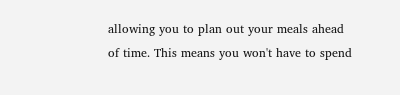allowing you to plan out your meals ahead of time. This means you won't have to spend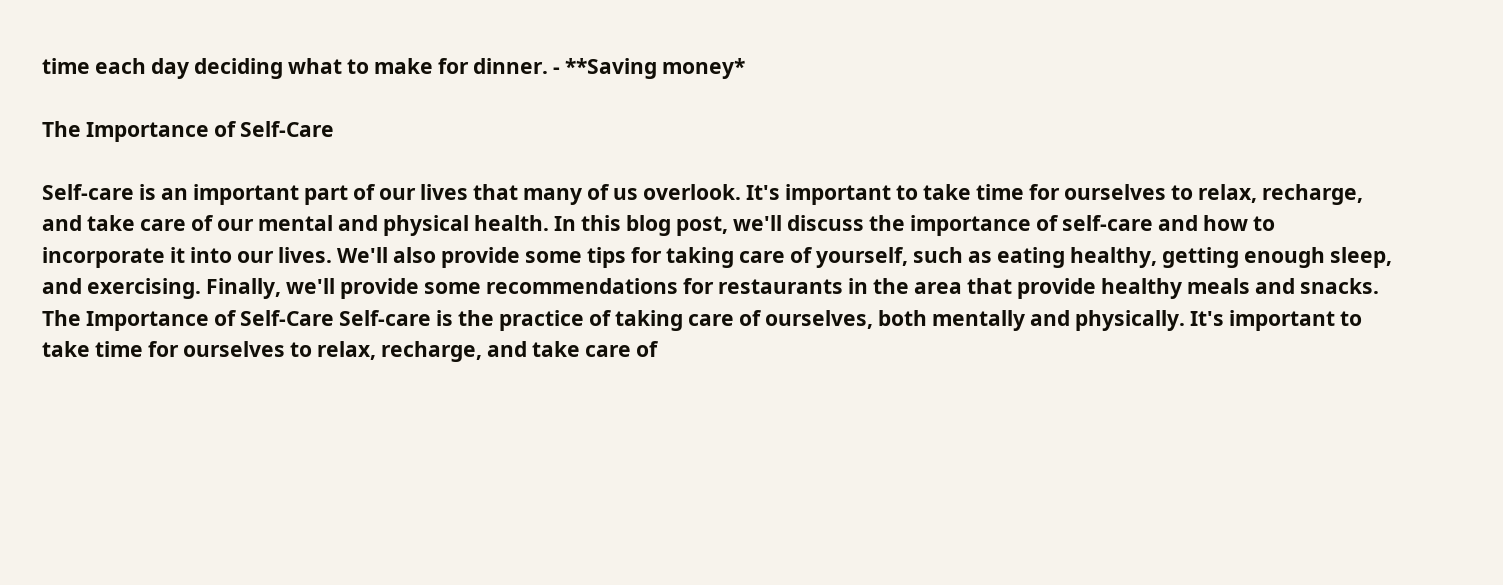time each day deciding what to make for dinner. - **Saving money*

The Importance of Self-Care

Self-care is an important part of our lives that many of us overlook. It's important to take time for ourselves to relax, recharge, and take care of our mental and physical health. In this blog post, we'll discuss the importance of self-care and how to incorporate it into our lives. We'll also provide some tips for taking care of yourself, such as eating healthy, getting enough sleep, and exercising. Finally, we'll provide some recommendations for restaurants in the area that provide healthy meals and snacks. The Importance of Self-Care Self-care is the practice of taking care of ourselves, both mentally and physically. It's important to take time for ourselves to relax, recharge, and take care of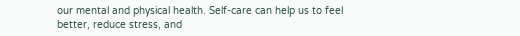our mental and physical health. Self-care can help us to feel better, reduce stress, and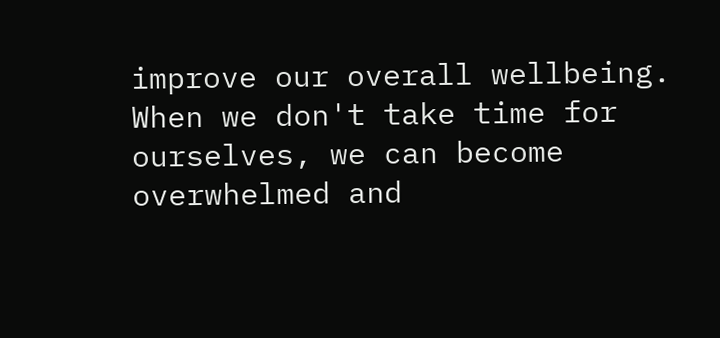improve our overall wellbeing. When we don't take time for ourselves, we can become overwhelmed and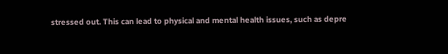stressed out. This can lead to physical and mental health issues, such as depre